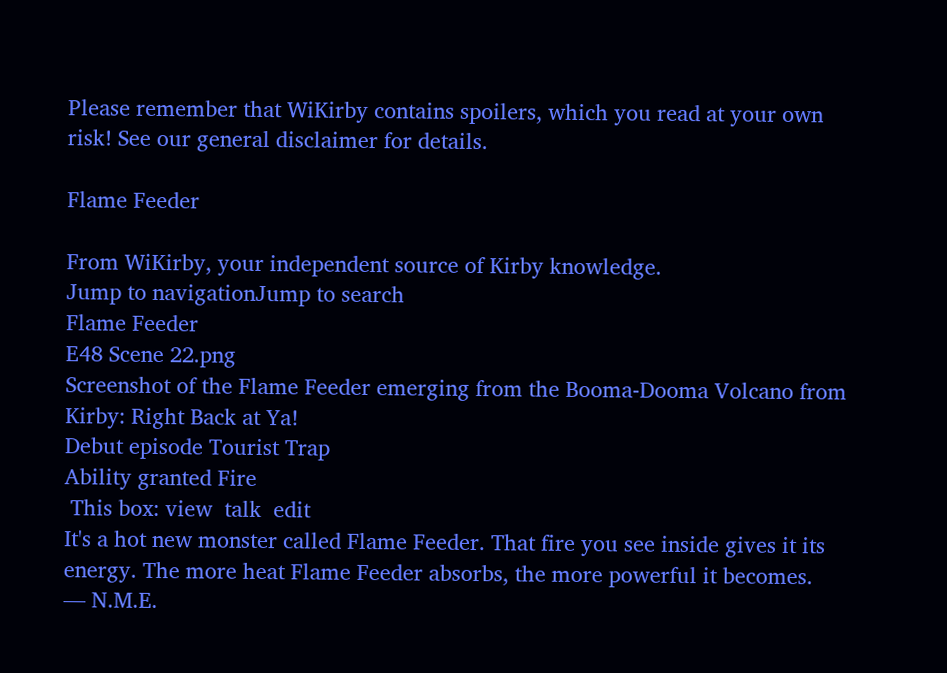Please remember that WiKirby contains spoilers, which you read at your own risk! See our general disclaimer for details.

Flame Feeder

From WiKirby, your independent source of Kirby knowledge.
Jump to navigationJump to search
Flame Feeder
E48 Scene 22.png
Screenshot of the Flame Feeder emerging from the Booma-Dooma Volcano from Kirby: Right Back at Ya!
Debut episode Tourist Trap
Ability granted Fire
 This box: view  talk  edit
It's a hot new monster called Flame Feeder. That fire you see inside gives it its energy. The more heat Flame Feeder absorbs, the more powerful it becomes.
— N.M.E.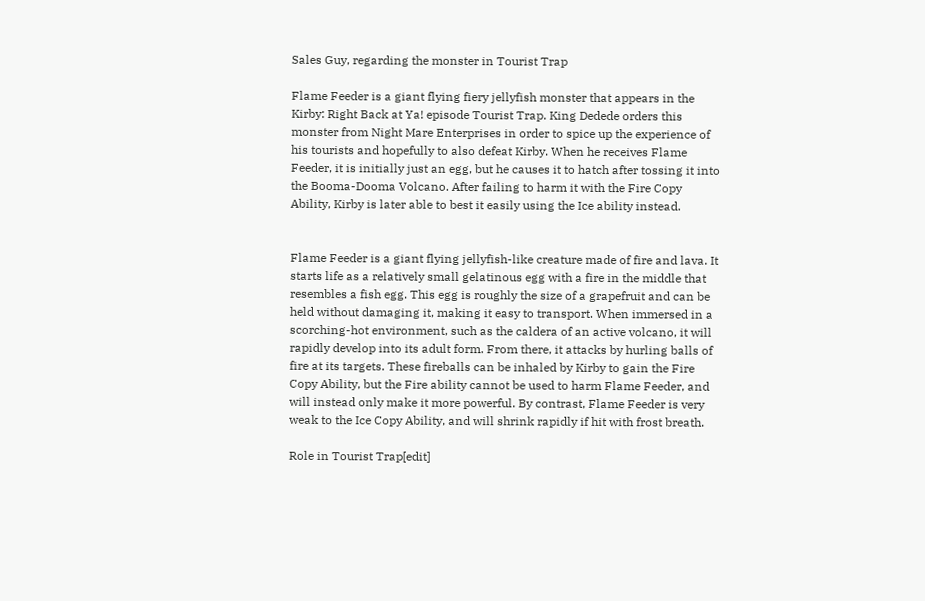Sales Guy, regarding the monster in Tourist Trap

Flame Feeder is a giant flying fiery jellyfish monster that appears in the Kirby: Right Back at Ya! episode Tourist Trap. King Dedede orders this monster from Night Mare Enterprises in order to spice up the experience of his tourists and hopefully to also defeat Kirby. When he receives Flame Feeder, it is initially just an egg, but he causes it to hatch after tossing it into the Booma-Dooma Volcano. After failing to harm it with the Fire Copy Ability, Kirby is later able to best it easily using the Ice ability instead.


Flame Feeder is a giant flying jellyfish-like creature made of fire and lava. It starts life as a relatively small gelatinous egg with a fire in the middle that resembles a fish egg. This egg is roughly the size of a grapefruit and can be held without damaging it, making it easy to transport. When immersed in a scorching-hot environment, such as the caldera of an active volcano, it will rapidly develop into its adult form. From there, it attacks by hurling balls of fire at its targets. These fireballs can be inhaled by Kirby to gain the Fire Copy Ability, but the Fire ability cannot be used to harm Flame Feeder, and will instead only make it more powerful. By contrast, Flame Feeder is very weak to the Ice Copy Ability, and will shrink rapidly if hit with frost breath.

Role in Tourist Trap[edit]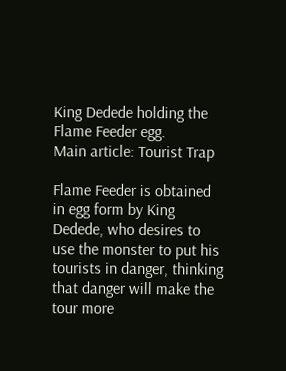King Dedede holding the Flame Feeder egg.
Main article: Tourist Trap

Flame Feeder is obtained in egg form by King Dedede, who desires to use the monster to put his tourists in danger, thinking that danger will make the tour more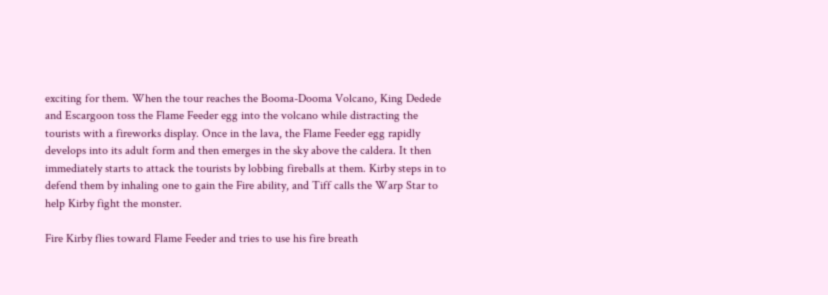exciting for them. When the tour reaches the Booma-Dooma Volcano, King Dedede and Escargoon toss the Flame Feeder egg into the volcano while distracting the tourists with a fireworks display. Once in the lava, the Flame Feeder egg rapidly develops into its adult form and then emerges in the sky above the caldera. It then immediately starts to attack the tourists by lobbing fireballs at them. Kirby steps in to defend them by inhaling one to gain the Fire ability, and Tiff calls the Warp Star to help Kirby fight the monster.

Fire Kirby flies toward Flame Feeder and tries to use his fire breath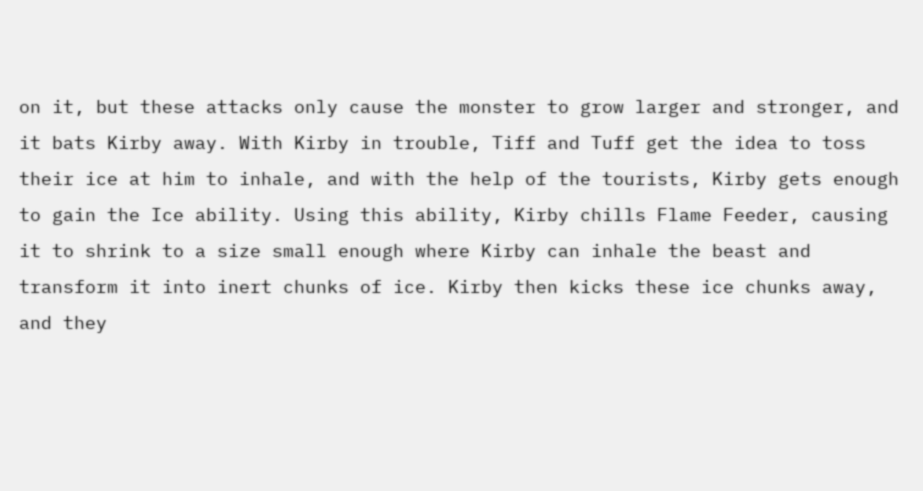on it, but these attacks only cause the monster to grow larger and stronger, and it bats Kirby away. With Kirby in trouble, Tiff and Tuff get the idea to toss their ice at him to inhale, and with the help of the tourists, Kirby gets enough to gain the Ice ability. Using this ability, Kirby chills Flame Feeder, causing it to shrink to a size small enough where Kirby can inhale the beast and transform it into inert chunks of ice. Kirby then kicks these ice chunks away, and they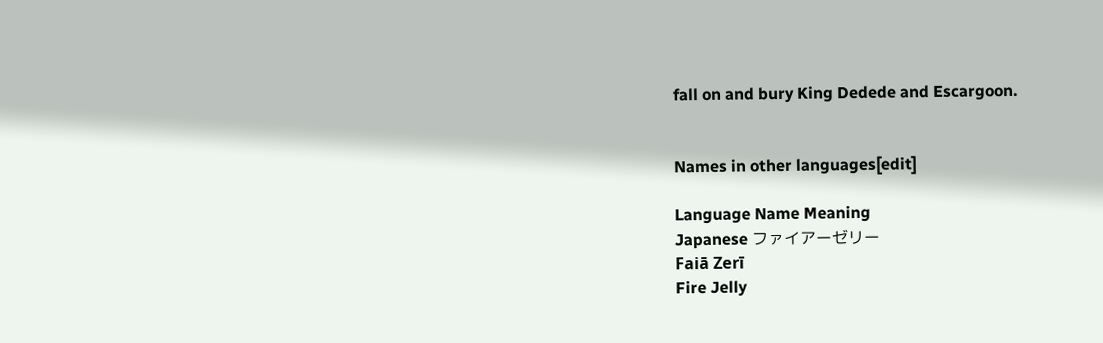fall on and bury King Dedede and Escargoon.


Names in other languages[edit]

Language Name Meaning
Japanese ファイアーゼリー
Faiā Zerī
Fire Jelly